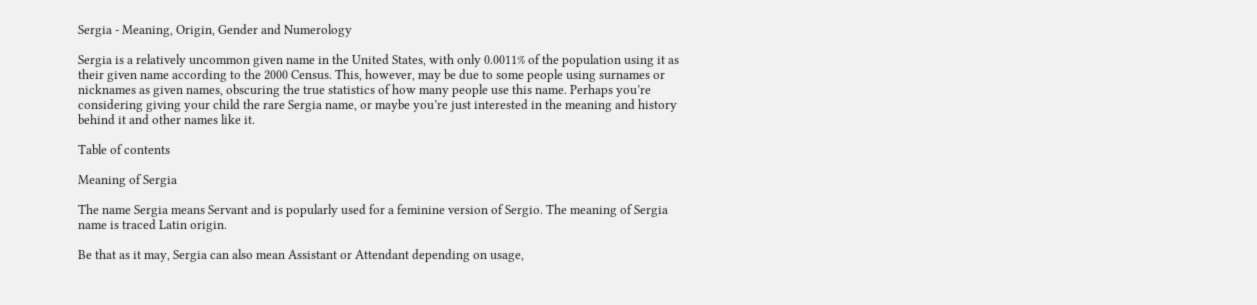Sergia - Meaning, Origin, Gender and Numerology

Sergia is a relatively uncommon given name in the United States, with only 0.0011% of the population using it as their given name according to the 2000 Census. This, however, may be due to some people using surnames or nicknames as given names, obscuring the true statistics of how many people use this name. Perhaps you’re considering giving your child the rare Sergia name, or maybe you’re just interested in the meaning and history behind it and other names like it.

Table of contents

Meaning of Sergia

The name Sergia means Servant and is popularly used for a feminine version of Sergio. The meaning of Sergia name is traced Latin origin.

Be that as it may, Sergia can also mean Assistant or Attendant depending on usage,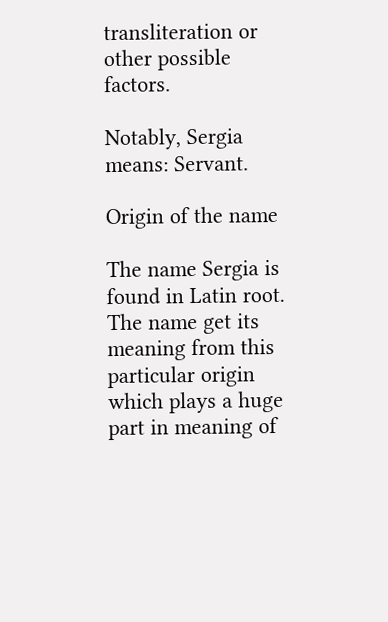transliteration or other possible factors.

Notably, Sergia means: Servant.

Origin of the name

The name Sergia is found in Latin root. The name get its meaning from this particular origin which plays a huge part in meaning of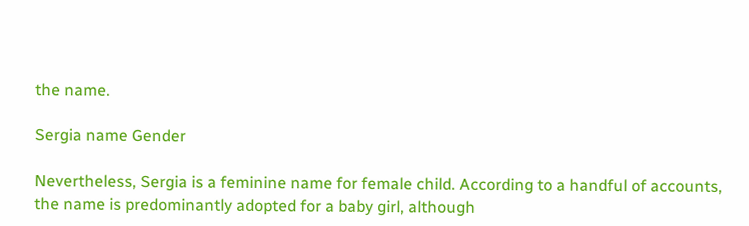the name.

Sergia name Gender

Nevertheless, Sergia is a feminine name for female child. According to a handful of accounts, the name is predominantly adopted for a baby girl, although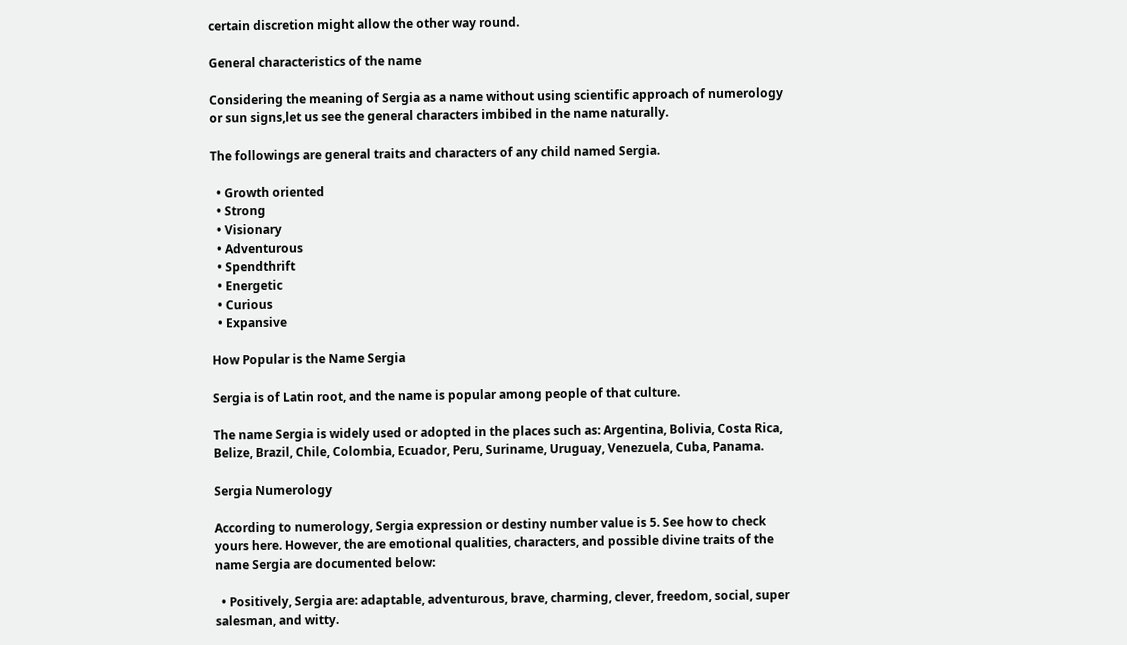certain discretion might allow the other way round.

General characteristics of the name

Considering the meaning of Sergia as a name without using scientific approach of numerology or sun signs,let us see the general characters imbibed in the name naturally.

The followings are general traits and characters of any child named Sergia.

  • Growth oriented
  • Strong
  • Visionary
  • Adventurous
  • Spendthrift
  • Energetic
  • Curious
  • Expansive

How Popular is the Name Sergia

Sergia is of Latin root, and the name is popular among people of that culture.

The name Sergia is widely used or adopted in the places such as: Argentina, Bolivia, Costa Rica, Belize, Brazil, Chile, Colombia, Ecuador, Peru, Suriname, Uruguay, Venezuela, Cuba, Panama.

Sergia Numerology

According to numerology, Sergia expression or destiny number value is 5. See how to check yours here. However, the are emotional qualities, characters, and possible divine traits of the name Sergia are documented below:

  • Positively, Sergia are: adaptable, adventurous, brave, charming, clever, freedom, social, super salesman, and witty.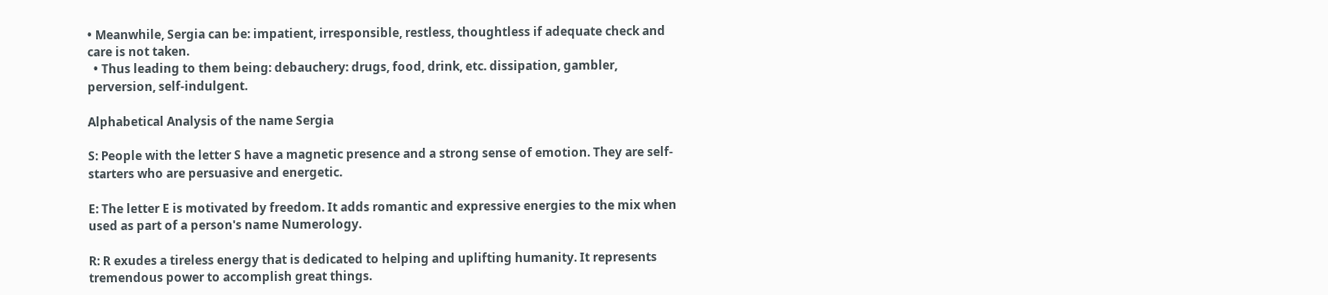• Meanwhile, Sergia can be: impatient, irresponsible, restless, thoughtless if adequate check and care is not taken.
  • Thus leading to them being: debauchery: drugs, food, drink, etc. dissipation, gambler, perversion, self-indulgent.

Alphabetical Analysis of the name Sergia

S: People with the letter S have a magnetic presence and a strong sense of emotion. They are self-starters who are persuasive and energetic.

E: The letter E is motivated by freedom. It adds romantic and expressive energies to the mix when used as part of a person's name Numerology.

R: R exudes a tireless energy that is dedicated to helping and uplifting humanity. It represents tremendous power to accomplish great things.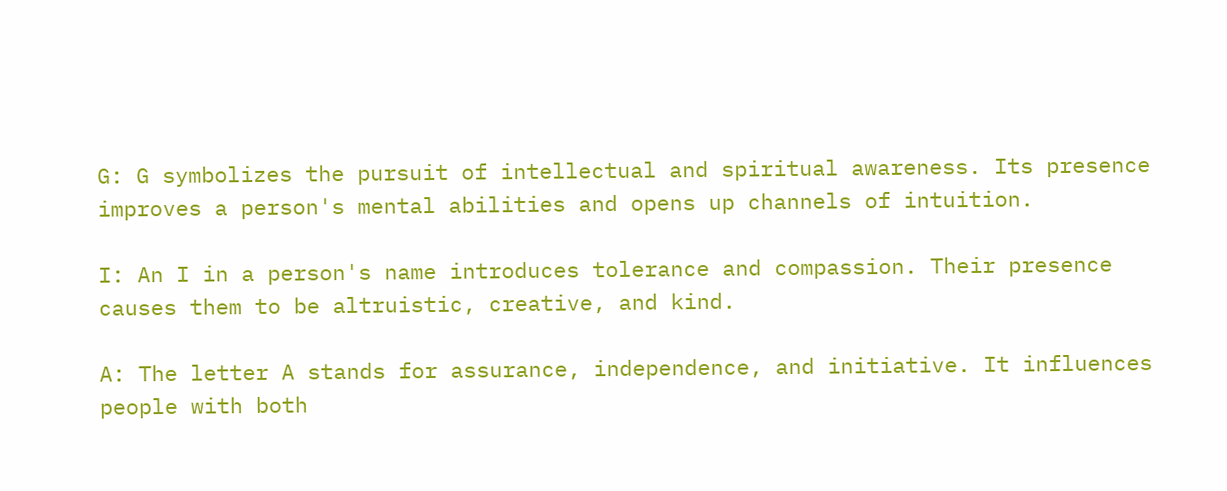G: G symbolizes the pursuit of intellectual and spiritual awareness. Its presence improves a person's mental abilities and opens up channels of intuition.

I: An I in a person's name introduces tolerance and compassion. Their presence causes them to be altruistic, creative, and kind.

A: The letter A stands for assurance, independence, and initiative. It influences people with both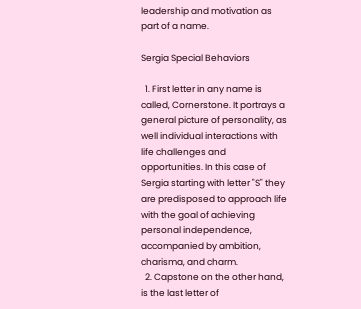leadership and motivation as part of a name.

Sergia Special Behaviors

  1. First letter in any name is called, Cornerstone. It portrays a general picture of personality, as well individual interactions with life challenges and opportunities. In this case of Sergia starting with letter "S" they are predisposed to approach life with the goal of achieving personal independence, accompanied by ambition, charisma, and charm.
  2. Capstone on the other hand, is the last letter of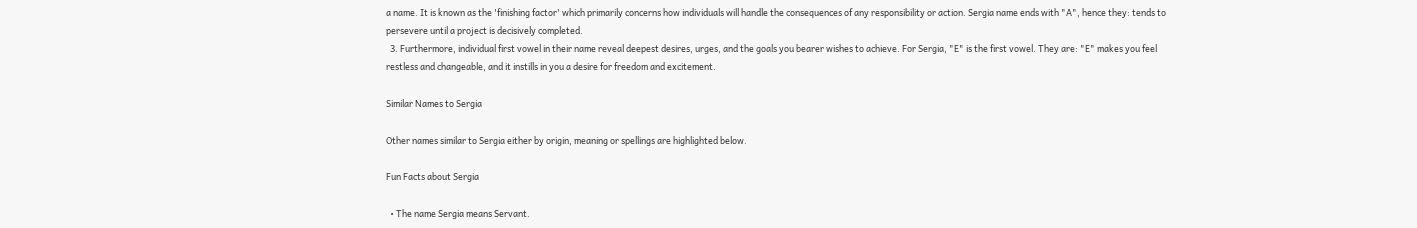a name. It is known as the 'finishing factor' which primarily concerns how individuals will handle the consequences of any responsibility or action. Sergia name ends with "A", hence they: tends to persevere until a project is decisively completed.
  3. Furthermore, individual first vowel in their name reveal deepest desires, urges, and the goals you bearer wishes to achieve. For Sergia, "E" is the first vowel. They are: "E" makes you feel restless and changeable, and it instills in you a desire for freedom and excitement.

Similar Names to Sergia

Other names similar to Sergia either by origin, meaning or spellings are highlighted below.

Fun Facts about Sergia

  • The name Sergia means Servant.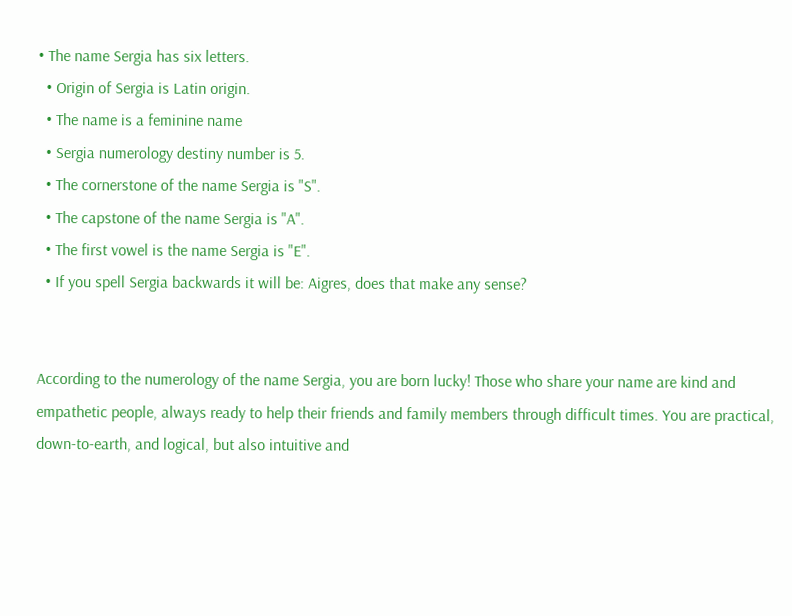• The name Sergia has six letters.
  • Origin of Sergia is Latin origin.
  • The name is a feminine name
  • Sergia numerology destiny number is 5.
  • The cornerstone of the name Sergia is "S".
  • The capstone of the name Sergia is "A".
  • The first vowel is the name Sergia is "E".
  • If you spell Sergia backwards it will be: Aigres, does that make any sense?


According to the numerology of the name Sergia, you are born lucky! Those who share your name are kind and empathetic people, always ready to help their friends and family members through difficult times. You are practical, down-to-earth, and logical, but also intuitive and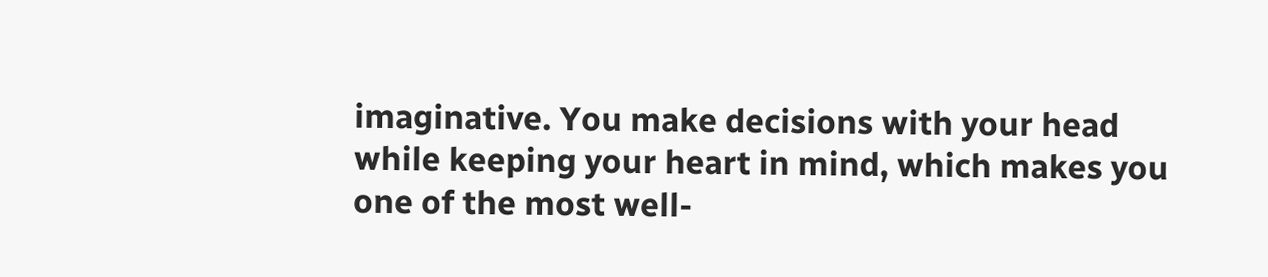imaginative. You make decisions with your head while keeping your heart in mind, which makes you one of the most well-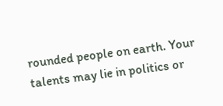rounded people on earth. Your talents may lie in politics or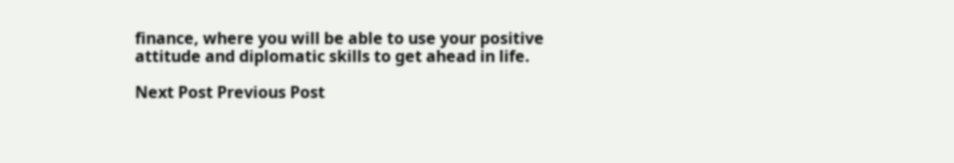finance, where you will be able to use your positive attitude and diplomatic skills to get ahead in life.

Next Post Previous Post